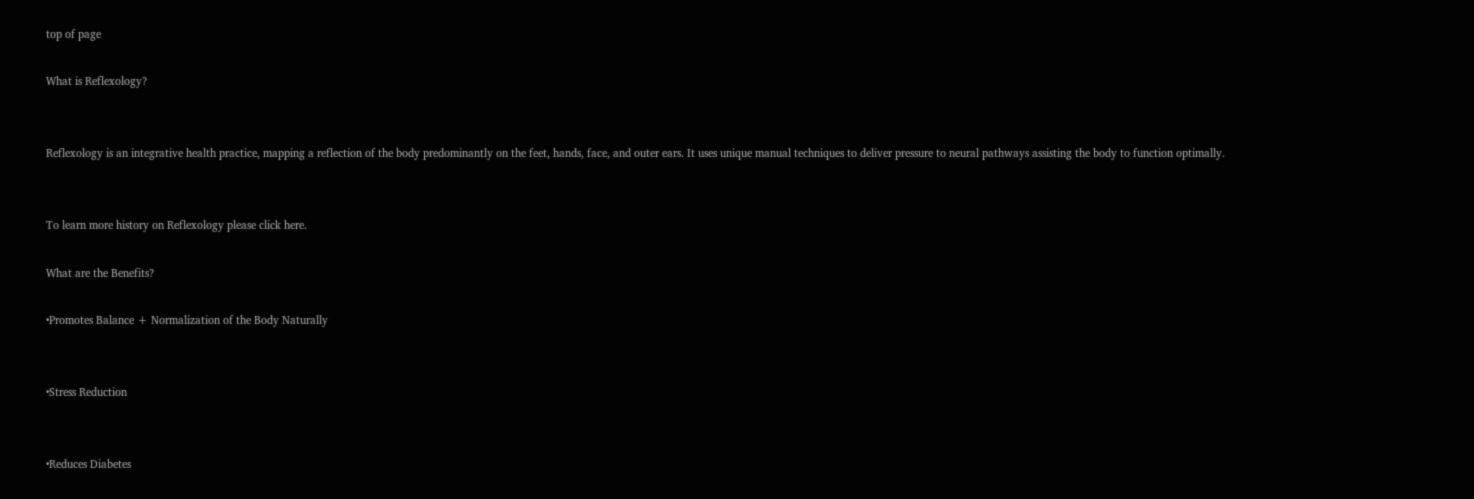top of page

What is Reflexology?


Reflexology is an integrative health practice, mapping a reflection of the body predominantly on the feet, hands, face, and outer ears. It uses unique manual techniques to deliver pressure to neural pathways assisting the body to function optimally.


To learn more history on Reflexology please click here.

What are the Benefits?

•Promotes Balance + Normalization of the Body Naturally


•Stress Reduction


•Reduces Diabetes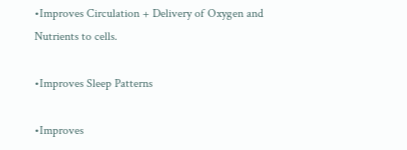•Improves Circulation + Delivery of Oxygen and Nutrients to cells.

•Improves Sleep Patterns

•Improves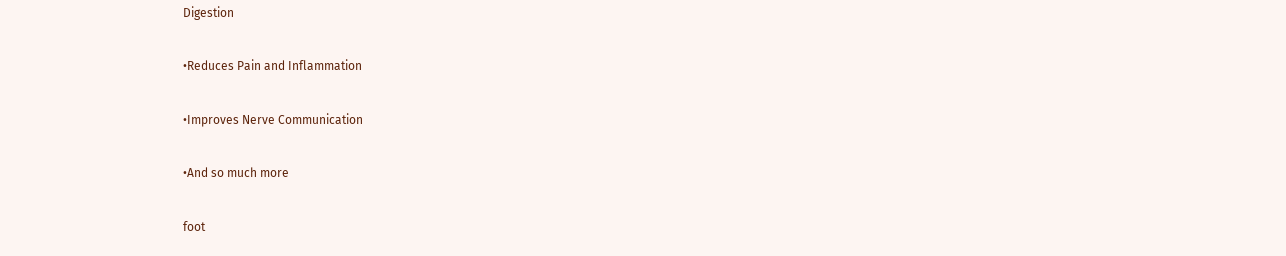Digestion

•Reduces Pain and Inflammation

•Improves Nerve Communication

•And so much more

foot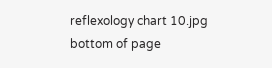reflexology chart 10.jpg
bottom of page